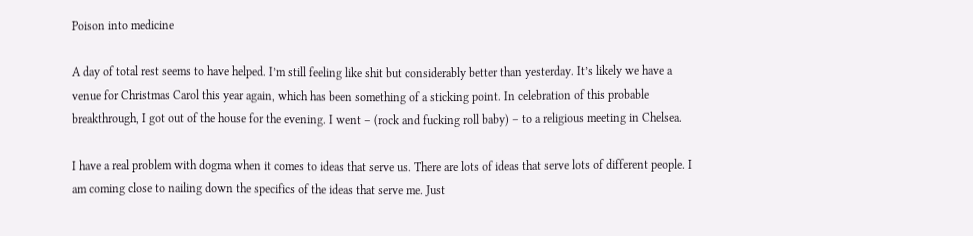Poison into medicine

A day of total rest seems to have helped. I’m still feeling like shit but considerably better than yesterday. It’s likely we have a venue for Christmas Carol this year again, which has been something of a sticking point. In celebration of this probable breakthrough, I got out of the house for the evening. I went – (rock and fucking roll baby) – to a religious meeting in Chelsea.

I have a real problem with dogma when it comes to ideas that serve us. There are lots of ideas that serve lots of different people. I am coming close to nailing down the specifics of the ideas that serve me. Just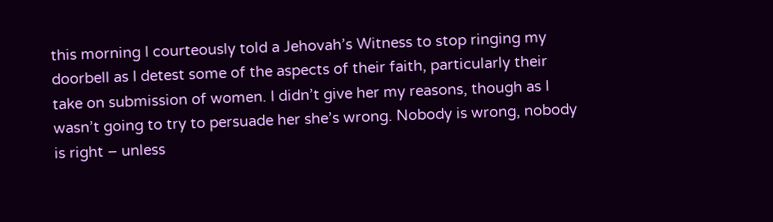this morning I courteously told a Jehovah’s Witness to stop ringing my doorbell as I detest some of the aspects of their faith, particularly their take on submission of women. I didn’t give her my reasons, though as I wasn’t going to try to persuade her she’s wrong. Nobody is wrong, nobody is right – unless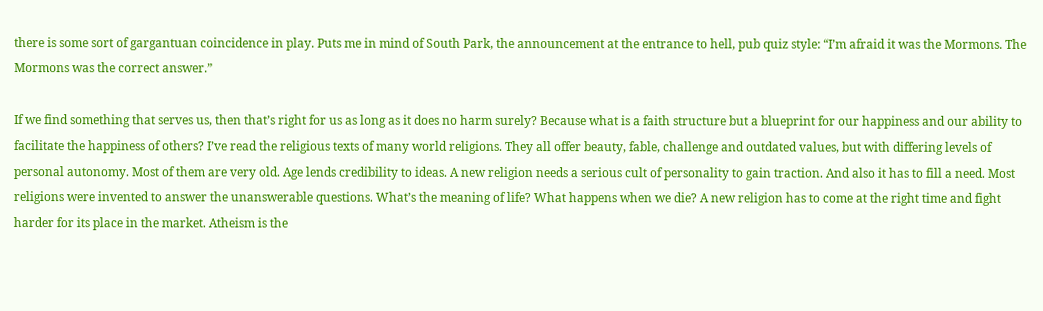there is some sort of gargantuan coincidence in play. Puts me in mind of South Park, the announcement at the entrance to hell, pub quiz style: “I’m afraid it was the Mormons. The Mormons was the correct answer.”

If we find something that serves us, then that’s right for us as long as it does no harm surely? Because what is a faith structure but a blueprint for our happiness and our ability to facilitate the happiness of others? I’ve read the religious texts of many world religions. They all offer beauty, fable, challenge and outdated values, but with differing levels of personal autonomy. Most of them are very old. Age lends credibility to ideas. A new religion needs a serious cult of personality to gain traction. And also it has to fill a need. Most religions were invented to answer the unanswerable questions. What’s the meaning of life? What happens when we die? A new religion has to come at the right time and fight harder for its place in the market. Atheism is the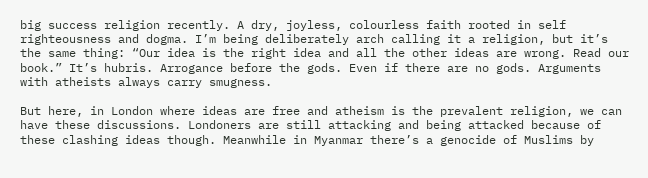big success religion recently. A dry, joyless, colourless faith rooted in self righteousness and dogma. I’m being deliberately arch calling it a religion, but it’s the same thing: “Our idea is the right idea and all the other ideas are wrong. Read our book.” It’s hubris. Arrogance before the gods. Even if there are no gods. Arguments with atheists always carry smugness.

But here, in London where ideas are free and atheism is the prevalent religion, we can have these discussions. Londoners are still attacking and being attacked because of these clashing ideas though. Meanwhile in Myanmar there’s a genocide of Muslims by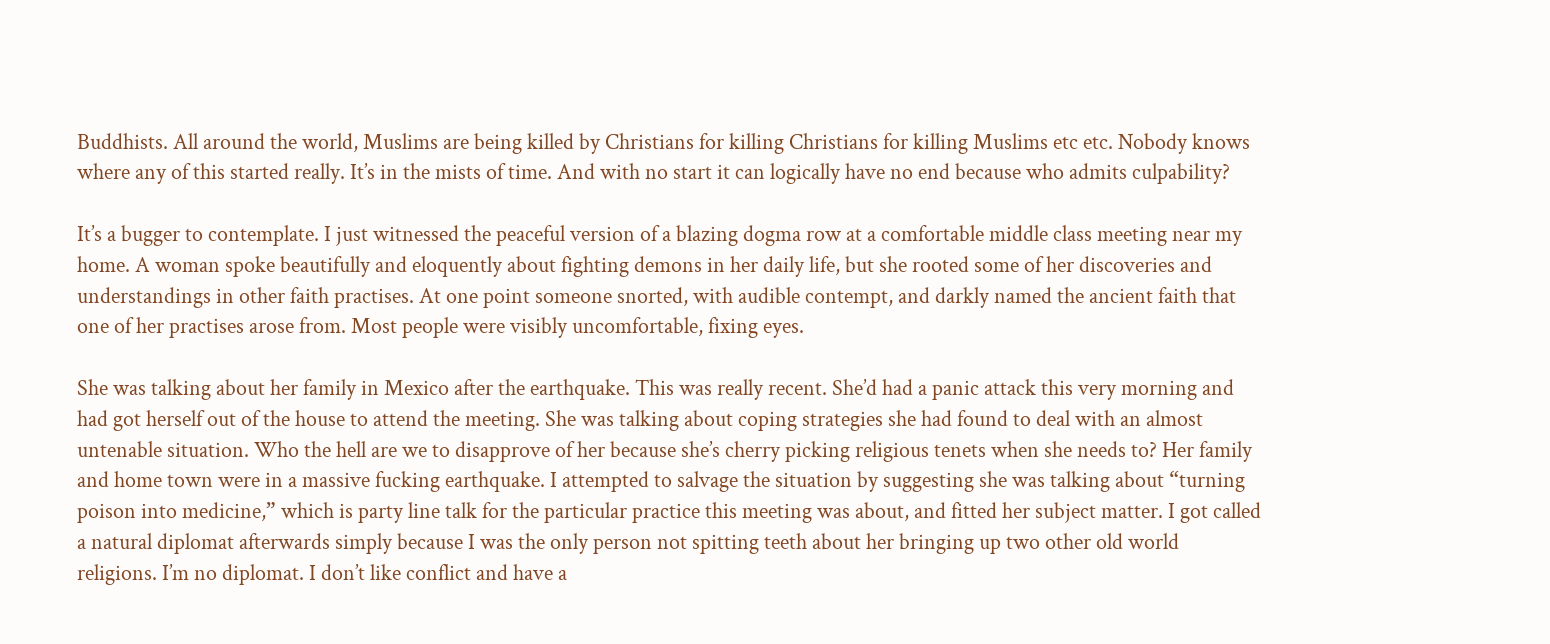Buddhists. All around the world, Muslims are being killed by Christians for killing Christians for killing Muslims etc etc. Nobody knows where any of this started really. It’s in the mists of time. And with no start it can logically have no end because who admits culpability?

It’s a bugger to contemplate. I just witnessed the peaceful version of a blazing dogma row at a comfortable middle class meeting near my home. A woman spoke beautifully and eloquently about fighting demons in her daily life, but she rooted some of her discoveries and understandings in other faith practises. At one point someone snorted, with audible contempt, and darkly named the ancient faith that one of her practises arose from. Most people were visibly uncomfortable, fixing eyes.

She was talking about her family in Mexico after the earthquake. This was really recent. She’d had a panic attack this very morning and had got herself out of the house to attend the meeting. She was talking about coping strategies she had found to deal with an almost untenable situation. Who the hell are we to disapprove of her because she’s cherry picking religious tenets when she needs to? Her family and home town were in a massive fucking earthquake. I attempted to salvage the situation by suggesting she was talking about “turning poison into medicine,” which is party line talk for the particular practice this meeting was about, and fitted her subject matter. I got called a natural diplomat afterwards simply because I was the only person not spitting teeth about her bringing up two other old world religions. I’m no diplomat. I don’t like conflict and have a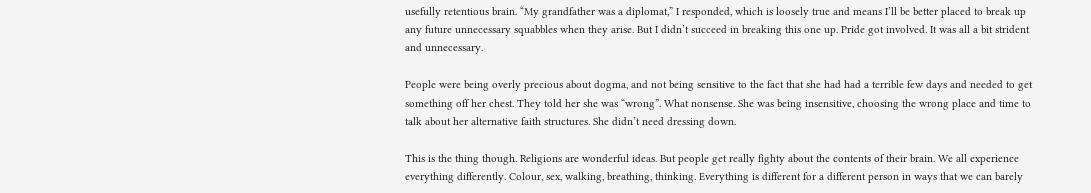usefully retentious brain. “My grandfather was a diplomat,” I responded, which is loosely true and means I’ll be better placed to break up any future unnecessary squabbles when they arise. But I didn’t succeed in breaking this one up. Pride got involved. It was all a bit strident and unnecessary.

People were being overly precious about dogma, and not being sensitive to the fact that she had had a terrible few days and needed to get something off her chest. They told her she was “wrong”. What nonsense. She was being insensitive, choosing the wrong place and time to talk about her alternative faith structures. She didn’t need dressing down.

This is the thing though. Religions are wonderful ideas. But people get really fighty about the contents of their brain. We all experience everything differently. Colour, sex, walking, breathing, thinking. Everything is different for a different person in ways that we can barely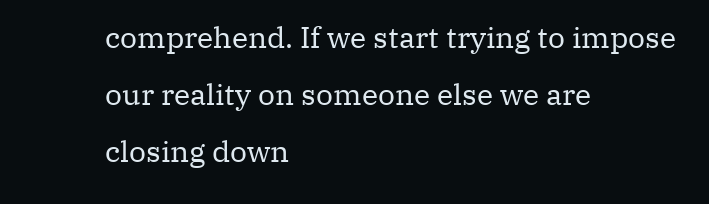comprehend. If we start trying to impose our reality on someone else we are closing down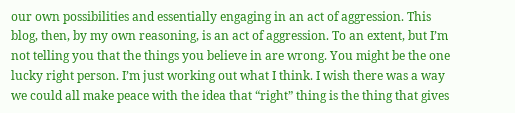our own possibilities and essentially engaging in an act of aggression. This blog, then, by my own reasoning, is an act of aggression. To an extent, but I’m not telling you that the things you believe in are wrong. You might be the one lucky right person. I’m just working out what I think. I wish there was a way we could all make peace with the idea that “right” thing is the thing that gives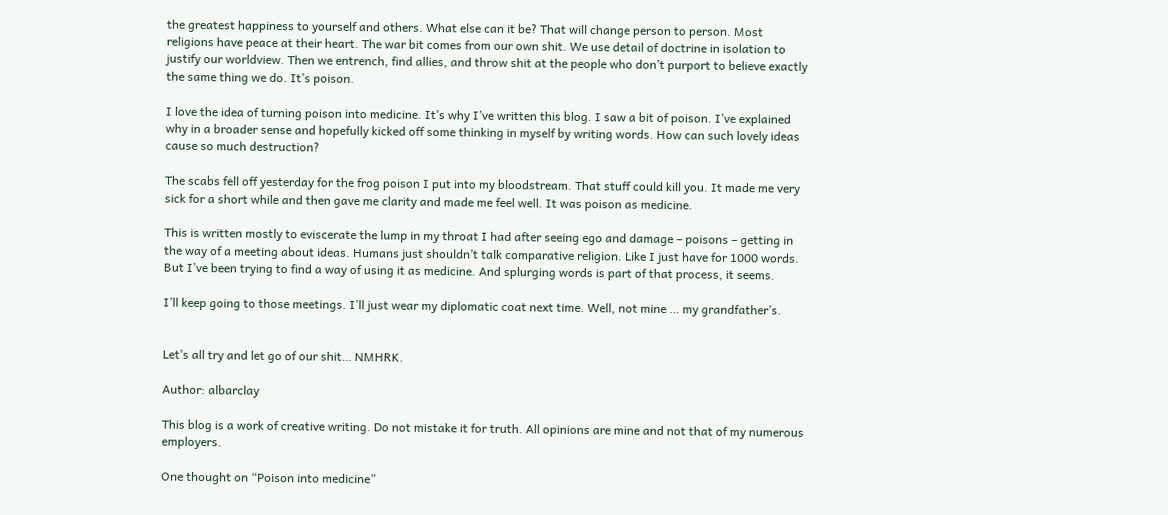the greatest happiness to yourself and others. What else can it be? That will change person to person. Most religions have peace at their heart. The war bit comes from our own shit. We use detail of doctrine in isolation to justify our worldview. Then we entrench, find allies, and throw shit at the people who don’t purport to believe exactly the same thing we do. It’s poison.

I love the idea of turning poison into medicine. It’s why I’ve written this blog. I saw a bit of poison. I’ve explained why in a broader sense and hopefully kicked off some thinking in myself by writing words. How can such lovely ideas cause so much destruction?

The scabs fell off yesterday for the frog poison I put into my bloodstream. That stuff could kill you. It made me very sick for a short while and then gave me clarity and made me feel well. It was poison as medicine.

This is written mostly to eviscerate the lump in my throat I had after seeing ego and damage – poisons – getting in the way of a meeting about ideas. Humans just shouldn’t talk comparative religion. Like I just have for 1000 words. But I’ve been trying to find a way of using it as medicine. And splurging words is part of that process, it seems.

I’ll keep going to those meetings. I’ll just wear my diplomatic coat next time. Well, not mine … my grandfather’s.


Let’s all try and let go of our shit… NMHRK.

Author: albarclay

This blog is a work of creative writing. Do not mistake it for truth. All opinions are mine and not that of my numerous employers.

One thought on “Poison into medicine”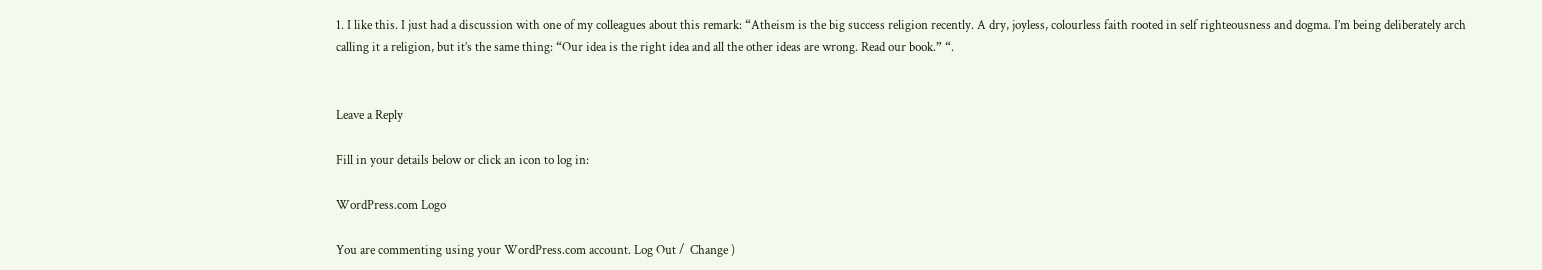1. I like this. I just had a discussion with one of my colleagues about this remark: “Atheism is the big success religion recently. A dry, joyless, colourless faith rooted in self righteousness and dogma. I’m being deliberately arch calling it a religion, but it’s the same thing: “Our idea is the right idea and all the other ideas are wrong. Read our book.” “.


Leave a Reply

Fill in your details below or click an icon to log in:

WordPress.com Logo

You are commenting using your WordPress.com account. Log Out /  Change )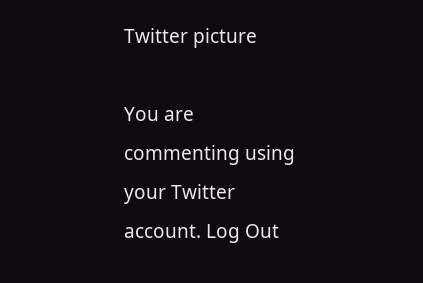Twitter picture

You are commenting using your Twitter account. Log Out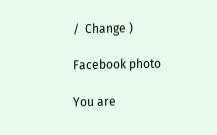/  Change )

Facebook photo

You are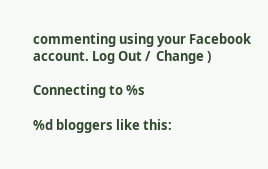commenting using your Facebook account. Log Out /  Change )

Connecting to %s

%d bloggers like this: